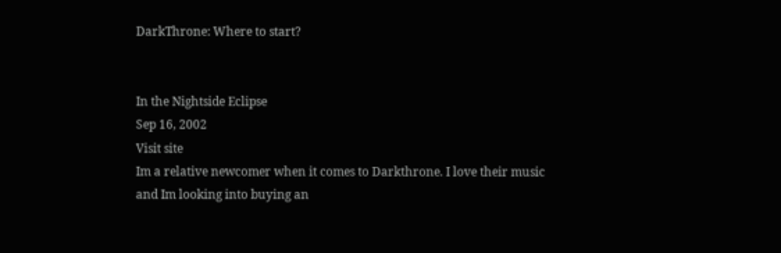DarkThrone: Where to start?


In the Nightside Eclipse
Sep 16, 2002
Visit site
Im a relative newcomer when it comes to Darkthrone. I love their music and Im looking into buying an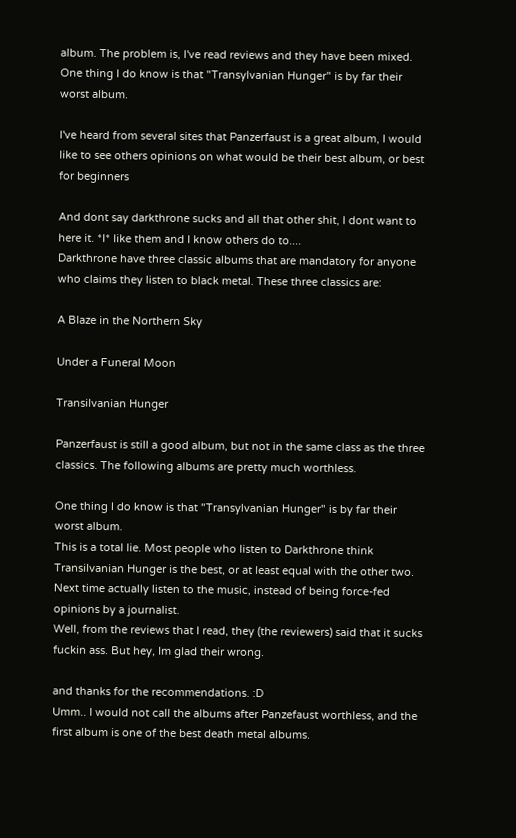album. The problem is, I've read reviews and they have been mixed. One thing I do know is that "Transylvanian Hunger" is by far their worst album.

I've heard from several sites that Panzerfaust is a great album, I would like to see others opinions on what would be their best album, or best for beginners

And dont say darkthrone sucks and all that other shit, I dont want to here it. *I* like them and I know others do to....
Darkthrone have three classic albums that are mandatory for anyone who claims they listen to black metal. These three classics are:

A Blaze in the Northern Sky

Under a Funeral Moon

Transilvanian Hunger

Panzerfaust is still a good album, but not in the same class as the three classics. The following albums are pretty much worthless.

One thing I do know is that "Transylvanian Hunger" is by far their worst album.
This is a total lie. Most people who listen to Darkthrone think Transilvanian Hunger is the best, or at least equal with the other two. Next time actually listen to the music, instead of being force-fed opinions by a journalist.
Well, from the reviews that I read, they (the reviewers) said that it sucks fuckin ass. But hey, Im glad their wrong.

and thanks for the recommendations. :D
Umm.. I would not call the albums after Panzefaust worthless, and the first album is one of the best death metal albums.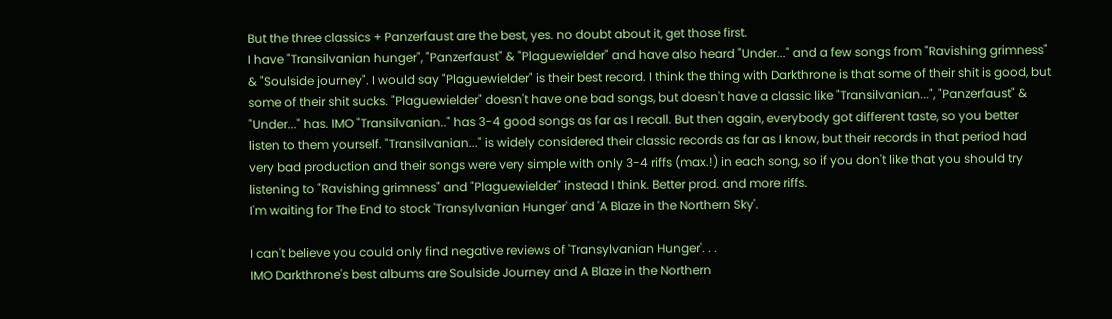But the three classics + Panzerfaust are the best, yes. no doubt about it, get those first.
I have "Transilvanian hunger", "Panzerfaust" & "Plaguewielder" and have also heard "Under..." and a few songs from "Ravishing grimness" & "Soulside journey". I would say "Plaguewielder" is their best record. I think the thing with Darkthrone is that some of their shit is good, but some of their shit sucks. "Plaguewielder" doesn't have one bad songs, but doesn't have a classic like "Transilvanian...", "Panzerfaust" & "Under..." has. IMO "Transilvanian.." has 3-4 good songs as far as I recall. But then again, everybody got different taste, so you better listen to them yourself. "Transilvanian..." is widely considered their classic records as far as I know, but their records in that period had very bad production and their songs were very simple with only 3-4 riffs (max.!) in each song, so if you don't like that you should try listening to "Ravishing grimness" and "Plaguewielder" instead I think. Better prod. and more riffs.
I'm waiting for The End to stock 'Transylvanian Hunger' and 'A Blaze in the Northern Sky'.

I can't believe you could only find negative reviews of 'Transylvanian Hunger'. . .
IMO Darkthrone's best albums are Soulside Journey and A Blaze in the Northern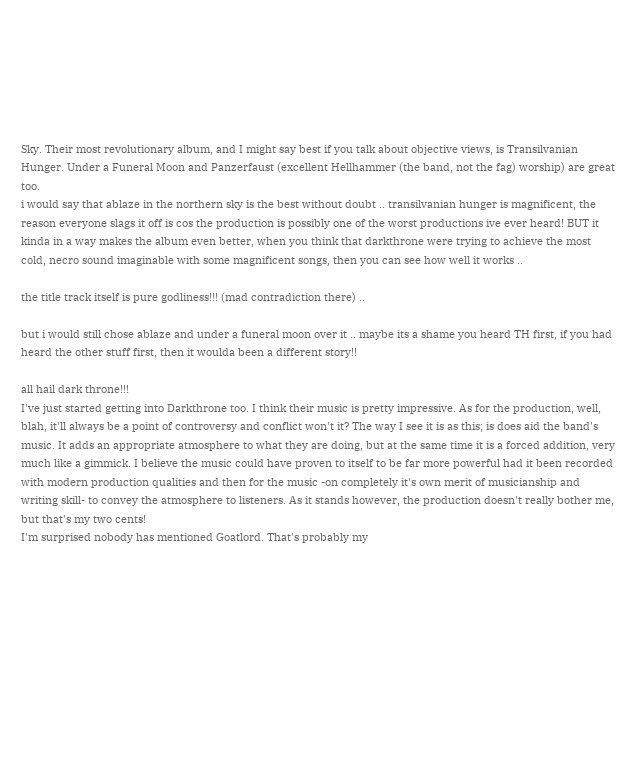Sky. Their most revolutionary album, and I might say best if you talk about objective views, is Transilvanian Hunger. Under a Funeral Moon and Panzerfaust (excellent Hellhammer (the band, not the fag) worship) are great too.
i would say that ablaze in the northern sky is the best without doubt .. transilvanian hunger is magnificent, the reason everyone slags it off is cos the production is possibly one of the worst productions ive ever heard! BUT it kinda in a way makes the album even better, when you think that darkthrone were trying to achieve the most cold, necro sound imaginable with some magnificent songs, then you can see how well it works ..

the title track itself is pure godliness!!! (mad contradiction there) ..

but i would still chose ablaze and under a funeral moon over it .. maybe its a shame you heard TH first, if you had heard the other stuff first, then it woulda been a different story!!

all hail dark throne!!!
I've just started getting into Darkthrone too. I think their music is pretty impressive. As for the production, well, blah, it'll always be a point of controversy and conflict won't it? The way I see it is as this; is does aid the band's music. It adds an appropriate atmosphere to what they are doing, but at the same time it is a forced addition, very much like a gimmick. I believe the music could have proven to itself to be far more powerful had it been recorded with modern production qualities and then for the music -on completely it's own merit of musicianship and writing skill- to convey the atmosphere to listeners. As it stands however, the production doesn't really bother me, but that's my two cents!
I'm surprised nobody has mentioned Goatlord. That's probably my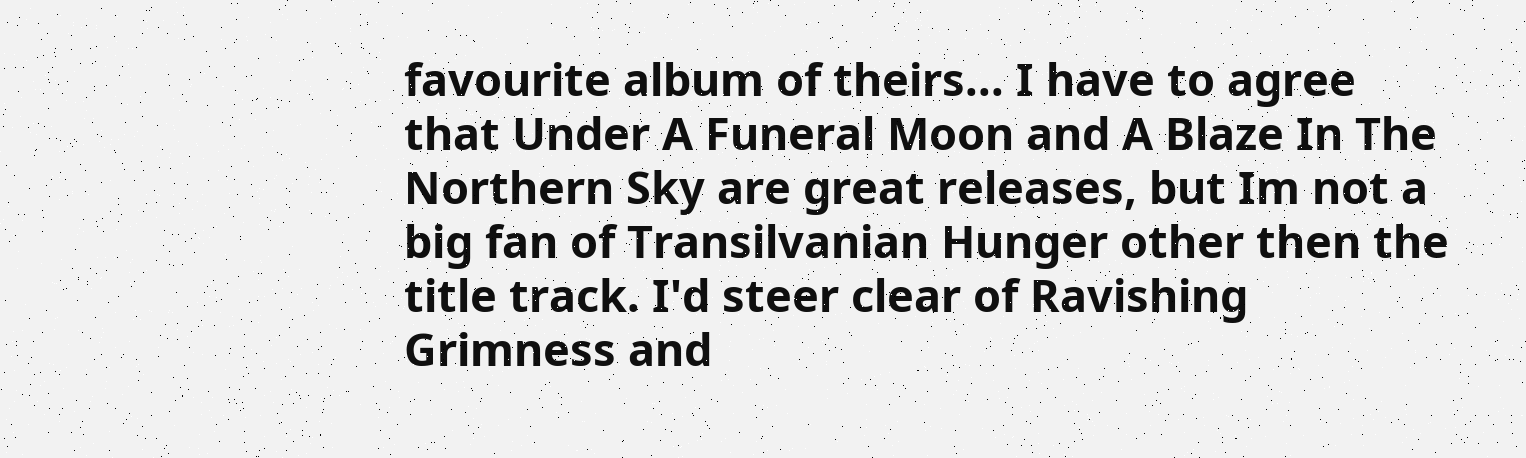favourite album of theirs... I have to agree that Under A Funeral Moon and A Blaze In The Northern Sky are great releases, but Im not a big fan of Transilvanian Hunger other then the title track. I'd steer clear of Ravishing Grimness and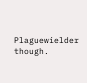Plaguewielder though.